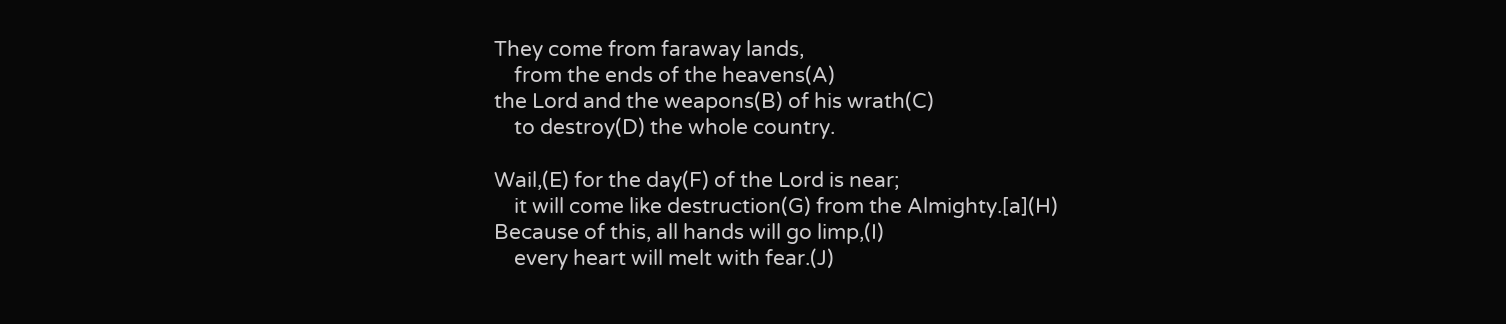They come from faraway lands,
    from the ends of the heavens(A)
the Lord and the weapons(B) of his wrath(C)
    to destroy(D) the whole country.

Wail,(E) for the day(F) of the Lord is near;
    it will come like destruction(G) from the Almighty.[a](H)
Because of this, all hands will go limp,(I)
    every heart will melt with fear.(J)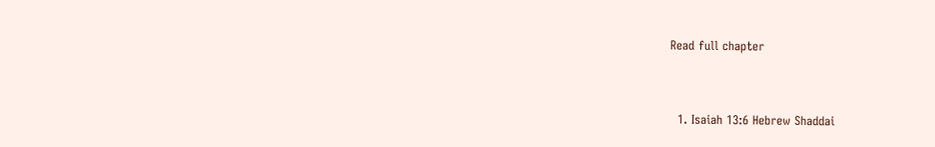Read full chapter


  1. Isaiah 13:6 Hebrew Shaddai